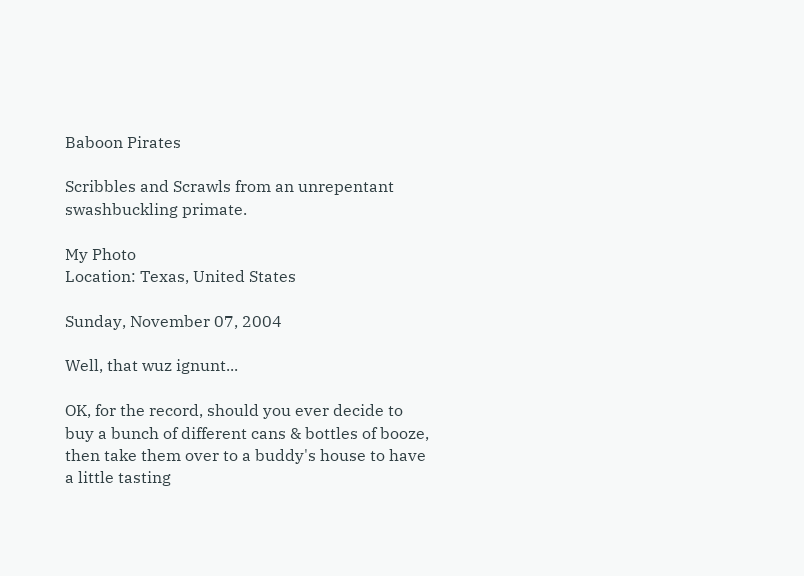Baboon Pirates

Scribbles and Scrawls from an unrepentant swashbuckling primate.

My Photo
Location: Texas, United States

Sunday, November 07, 2004

Well, that wuz ignunt...

OK, for the record, should you ever decide to buy a bunch of different cans & bottles of booze, then take them over to a buddy's house to have a little tasting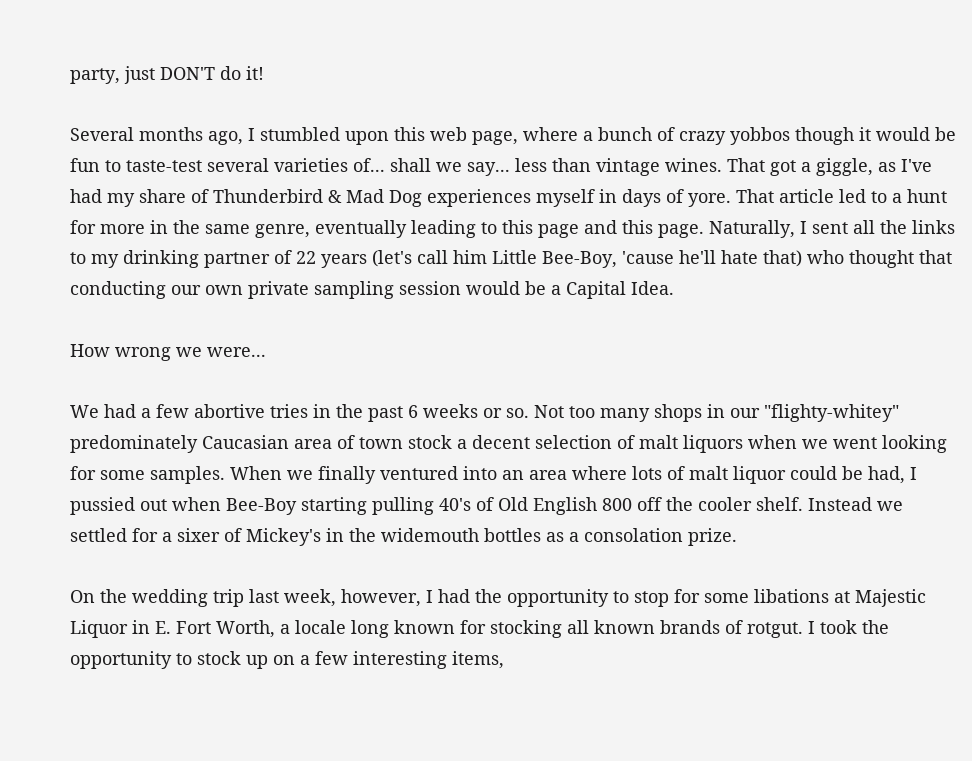party, just DON'T do it!

Several months ago, I stumbled upon this web page, where a bunch of crazy yobbos though it would be fun to taste-test several varieties of... shall we say... less than vintage wines. That got a giggle, as I've had my share of Thunderbird & Mad Dog experiences myself in days of yore. That article led to a hunt for more in the same genre, eventually leading to this page and this page. Naturally, I sent all the links to my drinking partner of 22 years (let's call him Little Bee-Boy, 'cause he'll hate that) who thought that conducting our own private sampling session would be a Capital Idea.

How wrong we were...

We had a few abortive tries in the past 6 weeks or so. Not too many shops in our "flighty-whitey" predominately Caucasian area of town stock a decent selection of malt liquors when we went looking for some samples. When we finally ventured into an area where lots of malt liquor could be had, I pussied out when Bee-Boy starting pulling 40's of Old English 800 off the cooler shelf. Instead we settled for a sixer of Mickey's in the widemouth bottles as a consolation prize.

On the wedding trip last week, however, I had the opportunity to stop for some libations at Majestic Liquor in E. Fort Worth, a locale long known for stocking all known brands of rotgut. I took the opportunity to stock up on a few interesting items,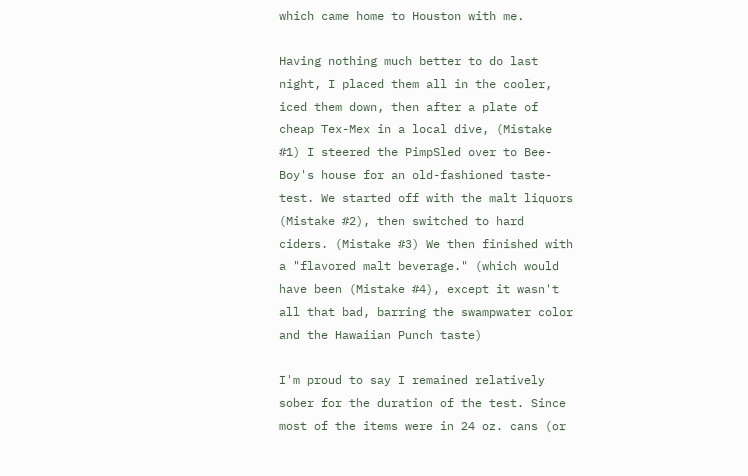which came home to Houston with me.

Having nothing much better to do last night, I placed them all in the cooler, iced them down, then after a plate of cheap Tex-Mex in a local dive, (Mistake #1) I steered the PimpSled over to Bee-Boy's house for an old-fashioned taste-test. We started off with the malt liquors (Mistake #2), then switched to hard ciders. (Mistake #3) We then finished with a "flavored malt beverage." (which would have been (Mistake #4), except it wasn't all that bad, barring the swampwater color and the Hawaiian Punch taste)

I'm proud to say I remained relatively sober for the duration of the test. Since most of the items were in 24 oz. cans (or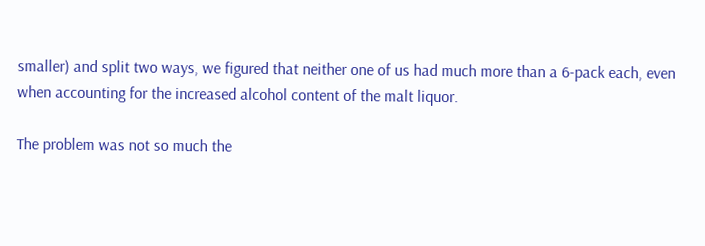smaller) and split two ways, we figured that neither one of us had much more than a 6-pack each, even when accounting for the increased alcohol content of the malt liquor.

The problem was not so much the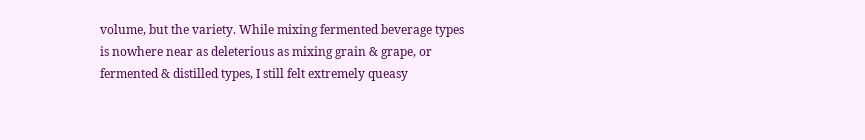volume, but the variety. While mixing fermented beverage types is nowhere near as deleterious as mixing grain & grape, or fermented & distilled types, I still felt extremely queasy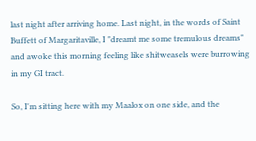last night after arriving home. Last night, in the words of Saint Buffett of Margaritaville, I "dreamt me some tremulous dreams" and awoke this morning feeling like shitweasels were burrowing in my GI tract.

So, I'm sitting here with my Maalox on one side, and the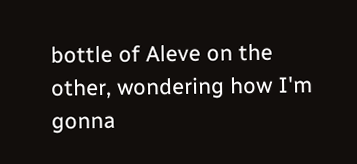bottle of Aleve on the other, wondering how I'm gonna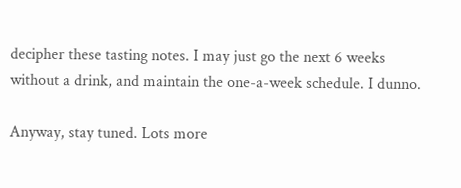decipher these tasting notes. I may just go the next 6 weeks without a drink, and maintain the one-a-week schedule. I dunno.

Anyway, stay tuned. Lots more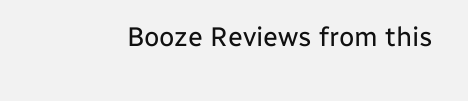Booze Reviews from this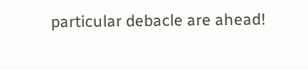particular debacle are ahead!